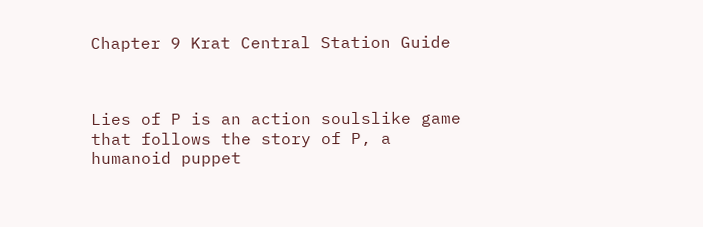Chapter 9 Krat Central Station Guide



Lies of P is an action soulslike game that follows the story of P, a humanoid puppet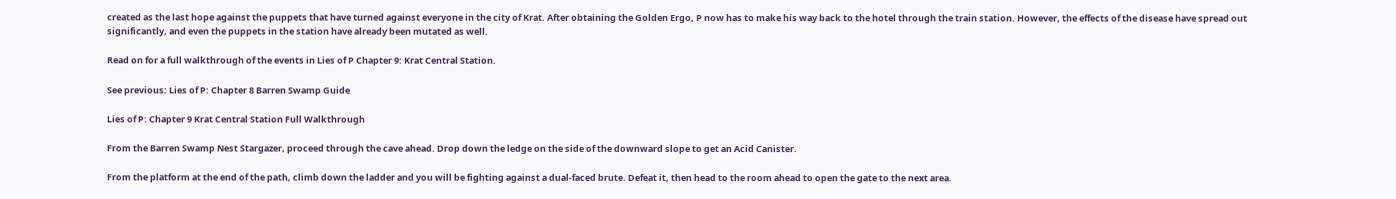created as the last hope against the puppets that have turned against everyone in the city of Krat. After obtaining the Golden Ergo, P now has to make his way back to the hotel through the train station. However, the effects of the disease have spread out significantly, and even the puppets in the station have already been mutated as well.

Read on for a full walkthrough of the events in Lies of P Chapter 9: Krat Central Station.

See previous: Lies of P: Chapter 8 Barren Swamp Guide

Lies of P: Chapter 9 Krat Central Station Full Walkthrough

From the Barren Swamp Nest Stargazer, proceed through the cave ahead. Drop down the ledge on the side of the downward slope to get an Acid Canister.

From the platform at the end of the path, climb down the ladder and you will be fighting against a dual-faced brute. Defeat it, then head to the room ahead to open the gate to the next area.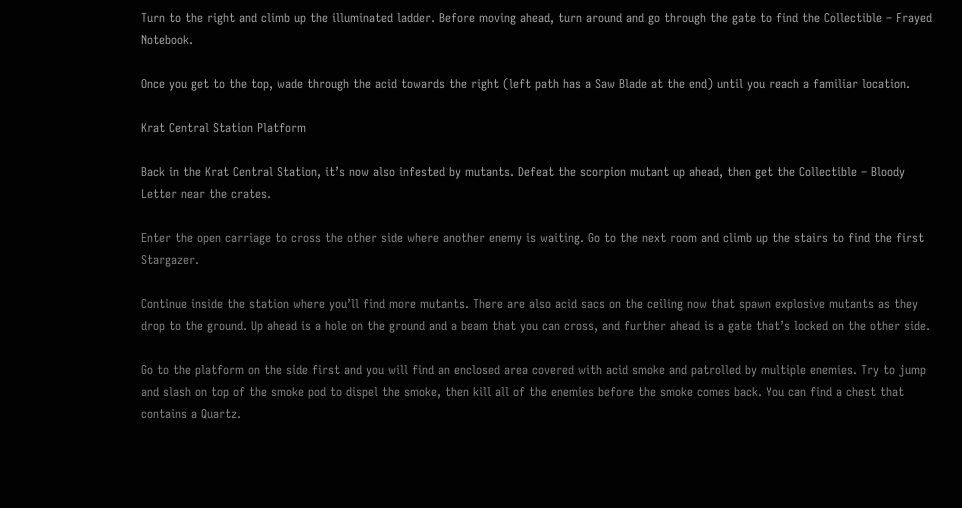Turn to the right and climb up the illuminated ladder. Before moving ahead, turn around and go through the gate to find the Collectible – Frayed Notebook.

Once you get to the top, wade through the acid towards the right (left path has a Saw Blade at the end) until you reach a familiar location.

Krat Central Station Platform

Back in the Krat Central Station, it’s now also infested by mutants. Defeat the scorpion mutant up ahead, then get the Collectible – Bloody Letter near the crates.

Enter the open carriage to cross the other side where another enemy is waiting. Go to the next room and climb up the stairs to find the first Stargazer.

Continue inside the station where you’ll find more mutants. There are also acid sacs on the ceiling now that spawn explosive mutants as they drop to the ground. Up ahead is a hole on the ground and a beam that you can cross, and further ahead is a gate that’s locked on the other side.

Go to the platform on the side first and you will find an enclosed area covered with acid smoke and patrolled by multiple enemies. Try to jump and slash on top of the smoke pod to dispel the smoke, then kill all of the enemies before the smoke comes back. You can find a chest that contains a Quartz.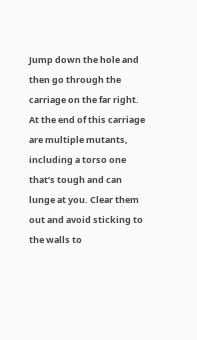Jump down the hole and then go through the carriage on the far right. At the end of this carriage are multiple mutants, including a torso one that’s tough and can lunge at you. Clear them out and avoid sticking to the walls to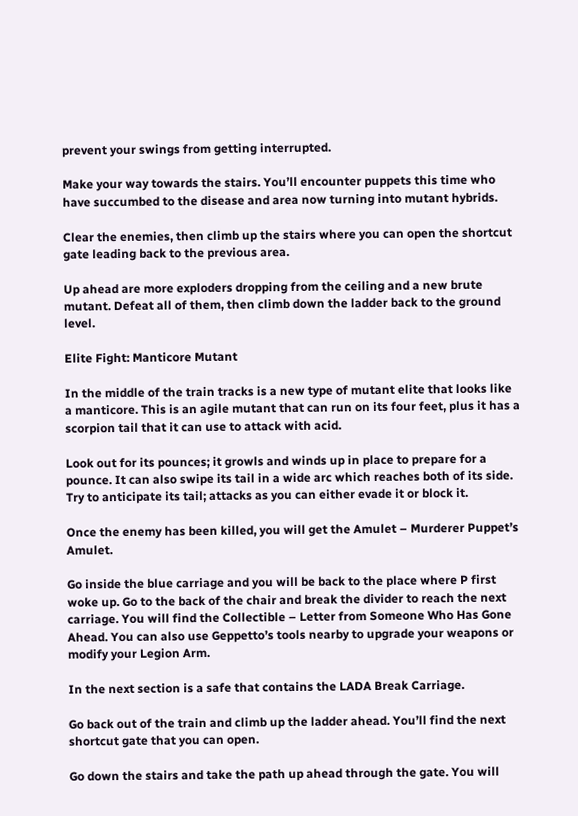prevent your swings from getting interrupted.

Make your way towards the stairs. You’ll encounter puppets this time who have succumbed to the disease and area now turning into mutant hybrids.

Clear the enemies, then climb up the stairs where you can open the shortcut gate leading back to the previous area.

Up ahead are more exploders dropping from the ceiling and a new brute mutant. Defeat all of them, then climb down the ladder back to the ground level.

Elite Fight: Manticore Mutant

In the middle of the train tracks is a new type of mutant elite that looks like a manticore. This is an agile mutant that can run on its four feet, plus it has a scorpion tail that it can use to attack with acid.

Look out for its pounces; it growls and winds up in place to prepare for a pounce. It can also swipe its tail in a wide arc which reaches both of its side. Try to anticipate its tail; attacks as you can either evade it or block it.

Once the enemy has been killed, you will get the Amulet – Murderer Puppet’s Amulet.

Go inside the blue carriage and you will be back to the place where P first woke up. Go to the back of the chair and break the divider to reach the next carriage. You will find the Collectible – Letter from Someone Who Has Gone Ahead. You can also use Geppetto’s tools nearby to upgrade your weapons or modify your Legion Arm.

In the next section is a safe that contains the LADA Break Carriage.

Go back out of the train and climb up the ladder ahead. You’ll find the next shortcut gate that you can open.

Go down the stairs and take the path up ahead through the gate. You will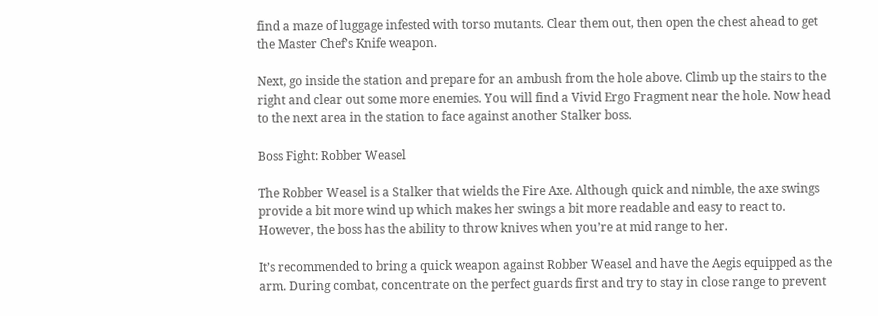find a maze of luggage infested with torso mutants. Clear them out, then open the chest ahead to get the Master Chef’s Knife weapon.

Next, go inside the station and prepare for an ambush from the hole above. Climb up the stairs to the right and clear out some more enemies. You will find a Vivid Ergo Fragment near the hole. Now head to the next area in the station to face against another Stalker boss.

Boss Fight: Robber Weasel

The Robber Weasel is a Stalker that wields the Fire Axe. Although quick and nimble, the axe swings provide a bit more wind up which makes her swings a bit more readable and easy to react to. However, the boss has the ability to throw knives when you’re at mid range to her.

It’s recommended to bring a quick weapon against Robber Weasel and have the Aegis equipped as the arm. During combat, concentrate on the perfect guards first and try to stay in close range to prevent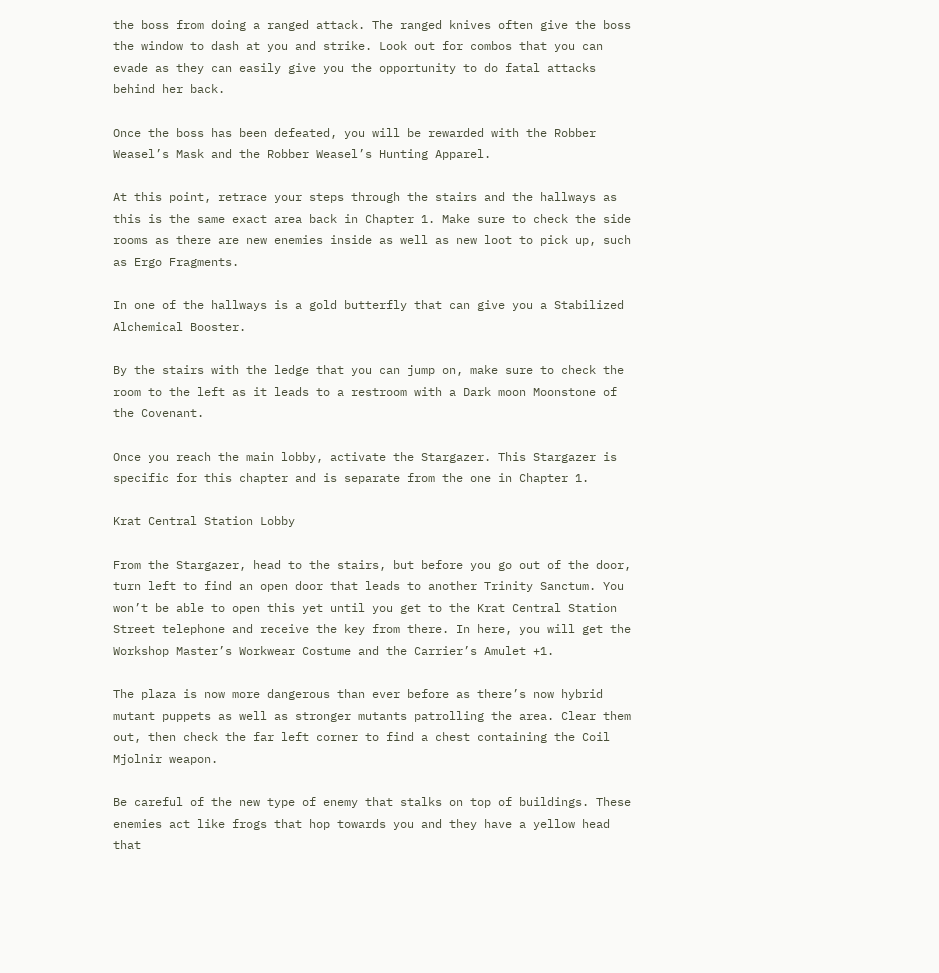the boss from doing a ranged attack. The ranged knives often give the boss the window to dash at you and strike. Look out for combos that you can evade as they can easily give you the opportunity to do fatal attacks behind her back.

Once the boss has been defeated, you will be rewarded with the Robber Weasel’s Mask and the Robber Weasel’s Hunting Apparel.

At this point, retrace your steps through the stairs and the hallways as this is the same exact area back in Chapter 1. Make sure to check the side rooms as there are new enemies inside as well as new loot to pick up, such as Ergo Fragments.

In one of the hallways is a gold butterfly that can give you a Stabilized Alchemical Booster.

By the stairs with the ledge that you can jump on, make sure to check the room to the left as it leads to a restroom with a Dark moon Moonstone of the Covenant.

Once you reach the main lobby, activate the Stargazer. This Stargazer is specific for this chapter and is separate from the one in Chapter 1.

Krat Central Station Lobby

From the Stargazer, head to the stairs, but before you go out of the door, turn left to find an open door that leads to another Trinity Sanctum. You won’t be able to open this yet until you get to the Krat Central Station Street telephone and receive the key from there. In here, you will get the Workshop Master’s Workwear Costume and the Carrier’s Amulet +1.

The plaza is now more dangerous than ever before as there’s now hybrid mutant puppets as well as stronger mutants patrolling the area. Clear them out, then check the far left corner to find a chest containing the Coil Mjolnir weapon.

Be careful of the new type of enemy that stalks on top of buildings. These enemies act like frogs that hop towards you and they have a yellow head that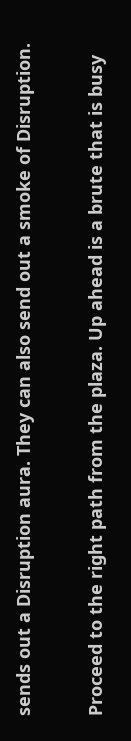sends out a Disruption aura. They can also send out a smoke of Disruption.

Proceed to the right path from the plaza. Up ahead is a brute that is busy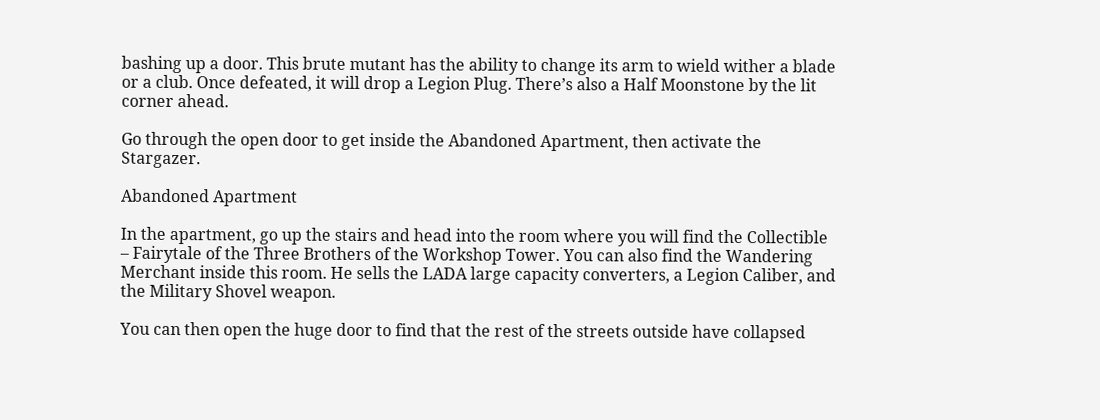bashing up a door. This brute mutant has the ability to change its arm to wield wither a blade or a club. Once defeated, it will drop a Legion Plug. There’s also a Half Moonstone by the lit corner ahead.

Go through the open door to get inside the Abandoned Apartment, then activate the Stargazer.

Abandoned Apartment

In the apartment, go up the stairs and head into the room where you will find the Collectible – Fairytale of the Three Brothers of the Workshop Tower. You can also find the Wandering Merchant inside this room. He sells the LADA large capacity converters, a Legion Caliber, and the Military Shovel weapon.

You can then open the huge door to find that the rest of the streets outside have collapsed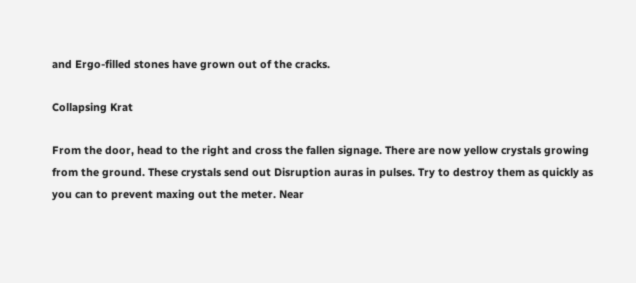and Ergo-filled stones have grown out of the cracks.

Collapsing Krat

From the door, head to the right and cross the fallen signage. There are now yellow crystals growing from the ground. These crystals send out Disruption auras in pulses. Try to destroy them as quickly as you can to prevent maxing out the meter. Near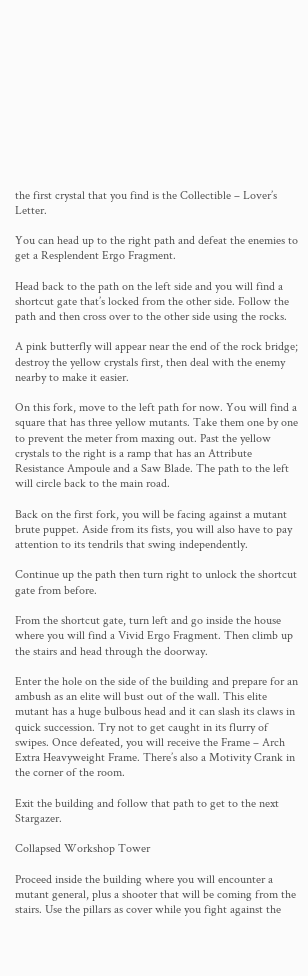the first crystal that you find is the Collectible – Lover’s Letter.

You can head up to the right path and defeat the enemies to get a Resplendent Ergo Fragment.

Head back to the path on the left side and you will find a shortcut gate that’s locked from the other side. Follow the path and then cross over to the other side using the rocks.

A pink butterfly will appear near the end of the rock bridge; destroy the yellow crystals first, then deal with the enemy nearby to make it easier.

On this fork, move to the left path for now. You will find a square that has three yellow mutants. Take them one by one to prevent the meter from maxing out. Past the yellow crystals to the right is a ramp that has an Attribute Resistance Ampoule and a Saw Blade. The path to the left will circle back to the main road.

Back on the first fork, you will be facing against a mutant brute puppet. Aside from its fists, you will also have to pay attention to its tendrils that swing independently.

Continue up the path then turn right to unlock the shortcut gate from before.

From the shortcut gate, turn left and go inside the house where you will find a Vivid Ergo Fragment. Then climb up the stairs and head through the doorway.

Enter the hole on the side of the building and prepare for an ambush as an elite will bust out of the wall. This elite mutant has a huge bulbous head and it can slash its claws in quick succession. Try not to get caught in its flurry of swipes. Once defeated, you will receive the Frame – Arch Extra Heavyweight Frame. There’s also a Motivity Crank in the corner of the room.

Exit the building and follow that path to get to the next Stargazer.

Collapsed Workshop Tower

Proceed inside the building where you will encounter a mutant general, plus a shooter that will be coming from the stairs. Use the pillars as cover while you fight against the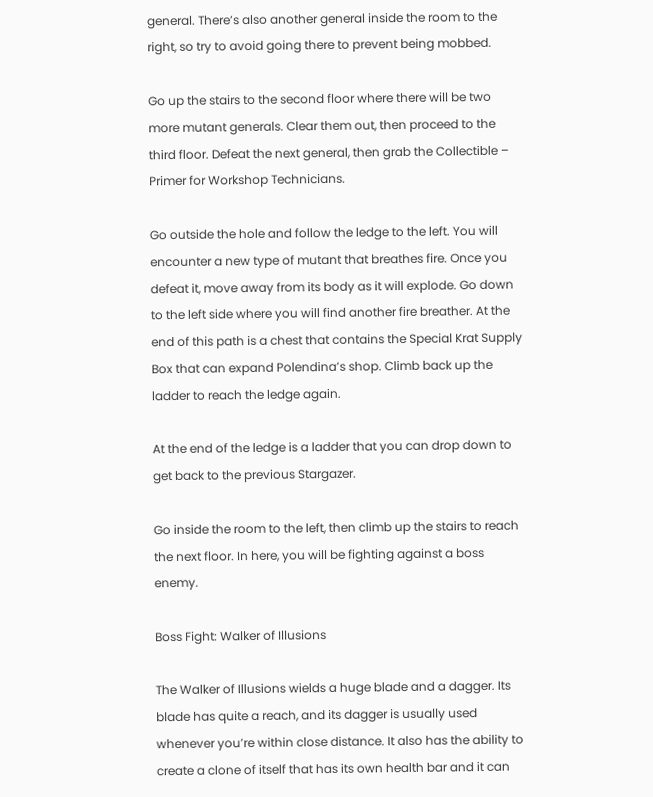general. There’s also another general inside the room to the right, so try to avoid going there to prevent being mobbed.

Go up the stairs to the second floor where there will be two more mutant generals. Clear them out, then proceed to the third floor. Defeat the next general, then grab the Collectible – Primer for Workshop Technicians.

Go outside the hole and follow the ledge to the left. You will encounter a new type of mutant that breathes fire. Once you defeat it, move away from its body as it will explode. Go down to the left side where you will find another fire breather. At the end of this path is a chest that contains the Special Krat Supply Box that can expand Polendina’s shop. Climb back up the ladder to reach the ledge again.

At the end of the ledge is a ladder that you can drop down to get back to the previous Stargazer.

Go inside the room to the left, then climb up the stairs to reach the next floor. In here, you will be fighting against a boss enemy.

Boss Fight: Walker of Illusions

The Walker of Illusions wields a huge blade and a dagger. Its blade has quite a reach, and its dagger is usually used whenever you’re within close distance. It also has the ability to create a clone of itself that has its own health bar and it can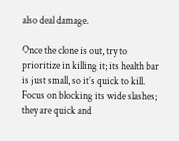also deal damage.

Once the clone is out, try to prioritize in killing it; its health bar is just small, so it’s quick to kill. Focus on blocking its wide slashes; they are quick and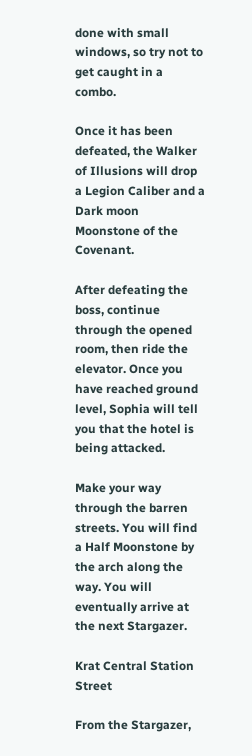done with small windows, so try not to get caught in a combo.

Once it has been defeated, the Walker of Illusions will drop a Legion Caliber and a Dark moon Moonstone of the Covenant.

After defeating the boss, continue through the opened room, then ride the elevator. Once you have reached ground level, Sophia will tell you that the hotel is being attacked.

Make your way through the barren streets. You will find a Half Moonstone by the arch along the way. You will eventually arrive at the next Stargazer.

Krat Central Station Street

From the Stargazer,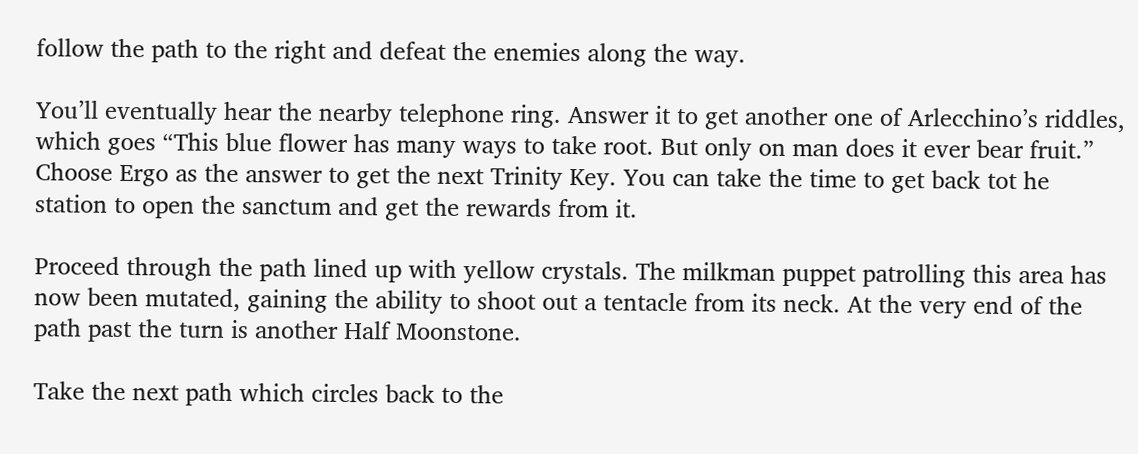follow the path to the right and defeat the enemies along the way.

You’ll eventually hear the nearby telephone ring. Answer it to get another one of Arlecchino’s riddles, which goes “This blue flower has many ways to take root. But only on man does it ever bear fruit.” Choose Ergo as the answer to get the next Trinity Key. You can take the time to get back tot he station to open the sanctum and get the rewards from it.

Proceed through the path lined up with yellow crystals. The milkman puppet patrolling this area has now been mutated, gaining the ability to shoot out a tentacle from its neck. At the very end of the path past the turn is another Half Moonstone.

Take the next path which circles back to the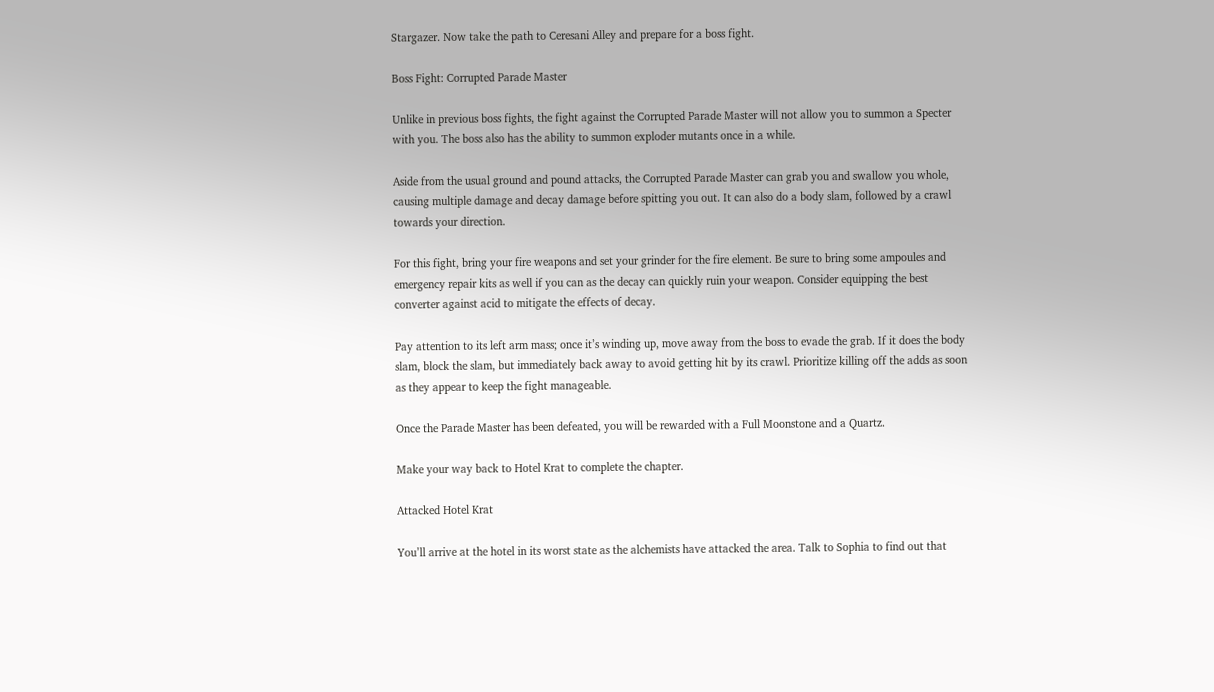Stargazer. Now take the path to Ceresani Alley and prepare for a boss fight.

Boss Fight: Corrupted Parade Master

Unlike in previous boss fights, the fight against the Corrupted Parade Master will not allow you to summon a Specter with you. The boss also has the ability to summon exploder mutants once in a while.

Aside from the usual ground and pound attacks, the Corrupted Parade Master can grab you and swallow you whole, causing multiple damage and decay damage before spitting you out. It can also do a body slam, followed by a crawl towards your direction.

For this fight, bring your fire weapons and set your grinder for the fire element. Be sure to bring some ampoules and emergency repair kits as well if you can as the decay can quickly ruin your weapon. Consider equipping the best converter against acid to mitigate the effects of decay.

Pay attention to its left arm mass; once it’s winding up, move away from the boss to evade the grab. If it does the body slam, block the slam, but immediately back away to avoid getting hit by its crawl. Prioritize killing off the adds as soon as they appear to keep the fight manageable.

Once the Parade Master has been defeated, you will be rewarded with a Full Moonstone and a Quartz.

Make your way back to Hotel Krat to complete the chapter.

Attacked Hotel Krat

You’ll arrive at the hotel in its worst state as the alchemists have attacked the area. Talk to Sophia to find out that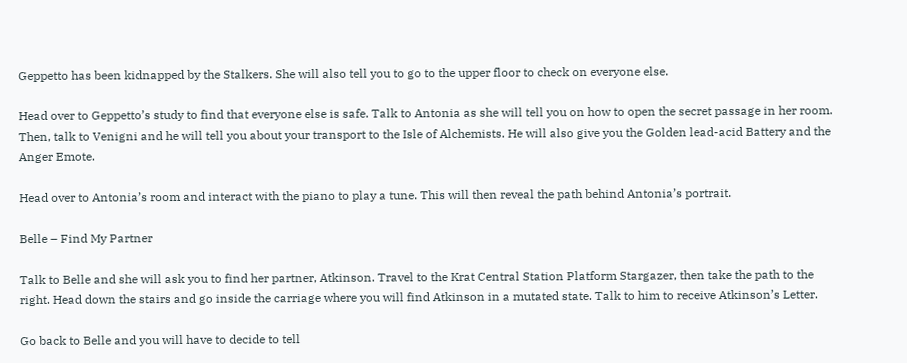Geppetto has been kidnapped by the Stalkers. She will also tell you to go to the upper floor to check on everyone else.

Head over to Geppetto’s study to find that everyone else is safe. Talk to Antonia as she will tell you on how to open the secret passage in her room. Then, talk to Venigni and he will tell you about your transport to the Isle of Alchemists. He will also give you the Golden lead-acid Battery and the Anger Emote.

Head over to Antonia’s room and interact with the piano to play a tune. This will then reveal the path behind Antonia’s portrait.

Belle – Find My Partner

Talk to Belle and she will ask you to find her partner, Atkinson. Travel to the Krat Central Station Platform Stargazer, then take the path to the right. Head down the stairs and go inside the carriage where you will find Atkinson in a mutated state. Talk to him to receive Atkinson’s Letter.

Go back to Belle and you will have to decide to tell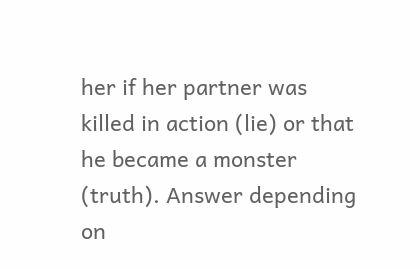her if her partner was killed in action (lie) or that he became a monster (truth). Answer depending on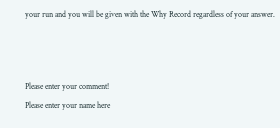your run and you will be given with the Why Record regardless of your answer.



Please enter your comment!
Please enter your name here